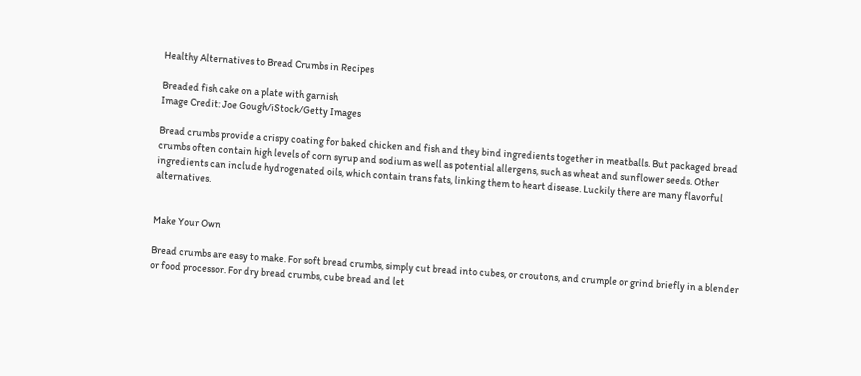Healthy Alternatives to Bread Crumbs in Recipes

Breaded fish cake on a plate with garnish
Image Credit: Joe Gough/iStock/Getty Images

Bread crumbs provide a crispy coating for baked chicken and fish and they bind ingredients together in meatballs. But packaged bread crumbs often contain high levels of corn syrup and sodium as well as potential allergens, such as wheat and sunflower seeds. Other ingredients can include hydrogenated oils, which contain trans fats, linking them to heart disease. Luckily there are many flavorful alternatives.


Make Your Own

Bread crumbs are easy to make. For soft bread crumbs, simply cut bread into cubes, or croutons, and crumple or grind briefly in a blender or food processor. For dry bread crumbs, cube bread and let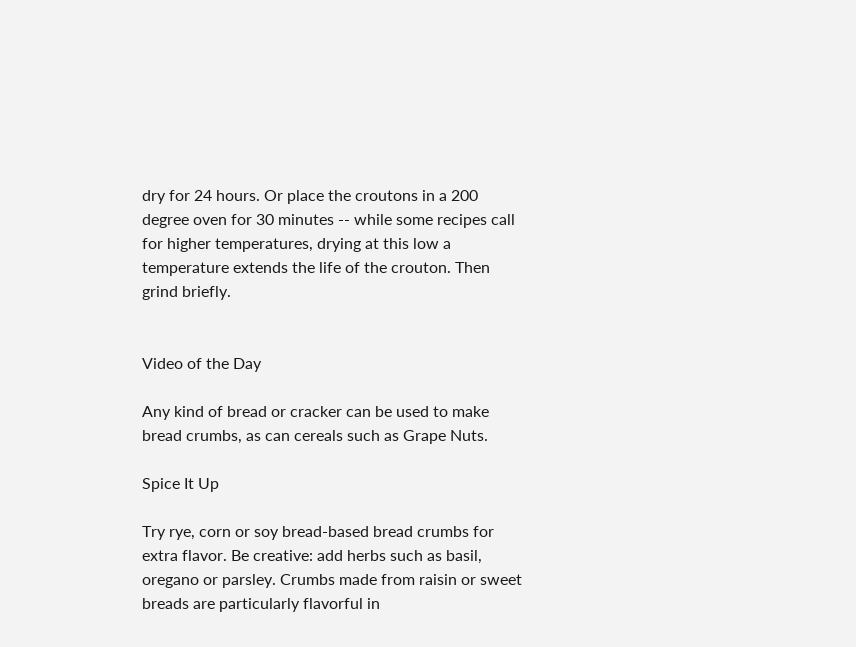dry for 24 hours. Or place the croutons in a 200 degree oven for 30 minutes -- while some recipes call for higher temperatures, drying at this low a temperature extends the life of the crouton. Then grind briefly.


Video of the Day

Any kind of bread or cracker can be used to make bread crumbs, as can cereals such as Grape Nuts.

Spice It Up

Try rye, corn or soy bread-based bread crumbs for extra flavor. Be creative: add herbs such as basil, oregano or parsley. Crumbs made from raisin or sweet breads are particularly flavorful in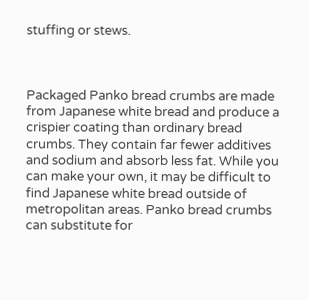stuffing or stews.



Packaged Panko bread crumbs are made from Japanese white bread and produce a crispier coating than ordinary bread crumbs. They contain far fewer additives and sodium and absorb less fat. While you can make your own, it may be difficult to find Japanese white bread outside of metropolitan areas. Panko bread crumbs can substitute for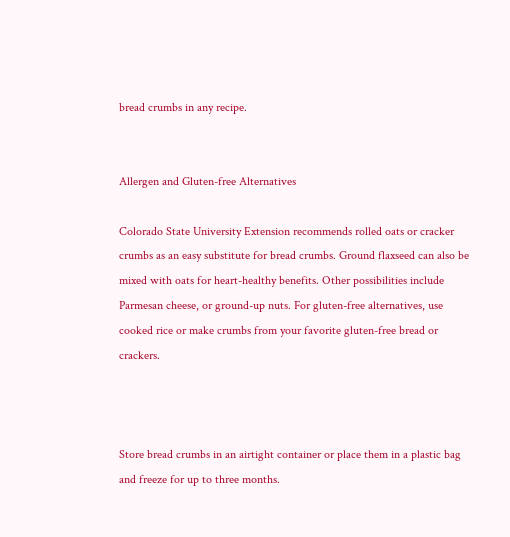bread crumbs in any recipe.


Allergen and Gluten-free Alternatives

Colorado State University Extension recommends rolled oats or cracker crumbs as an easy substitute for bread crumbs. Ground flaxseed can also be mixed with oats for heart-healthy benefits. Other possibilities include Parmesan cheese, or ground-up nuts. For gluten-free alternatives, use cooked rice or make crumbs from your favorite gluten-free bread or crackers.



Store bread crumbs in an airtight container or place them in a plastic bag and freeze for up to three months.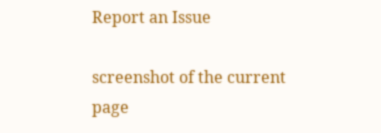Report an Issue

screenshot of the current page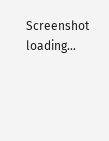Screenshot loading...